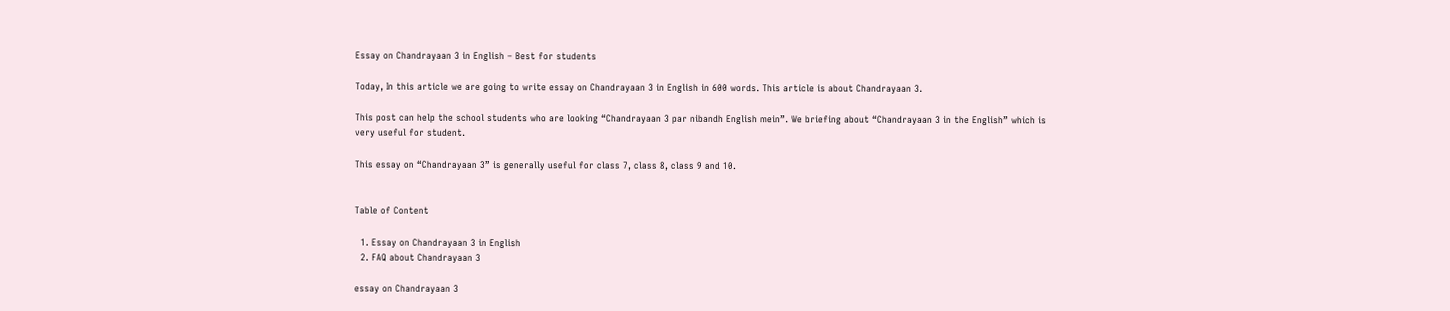Essay on Chandrayaan 3 in English – Best for students

Today, In this article we are going to write essay on Chandrayaan 3 in English in 600 words. This article is about Chandrayaan 3.

This post can help the school students who are looking “Chandrayaan 3 par nibandh English mein”. We briefing about “Chandrayaan 3 in the English” which is very useful for student.

This essay on “Chandrayaan 3” is generally useful for class 7, class 8, class 9 and 10.


Table of Content

  1. Essay on Chandrayaan 3 in English
  2. FAQ about Chandrayaan 3

essay on Chandrayaan 3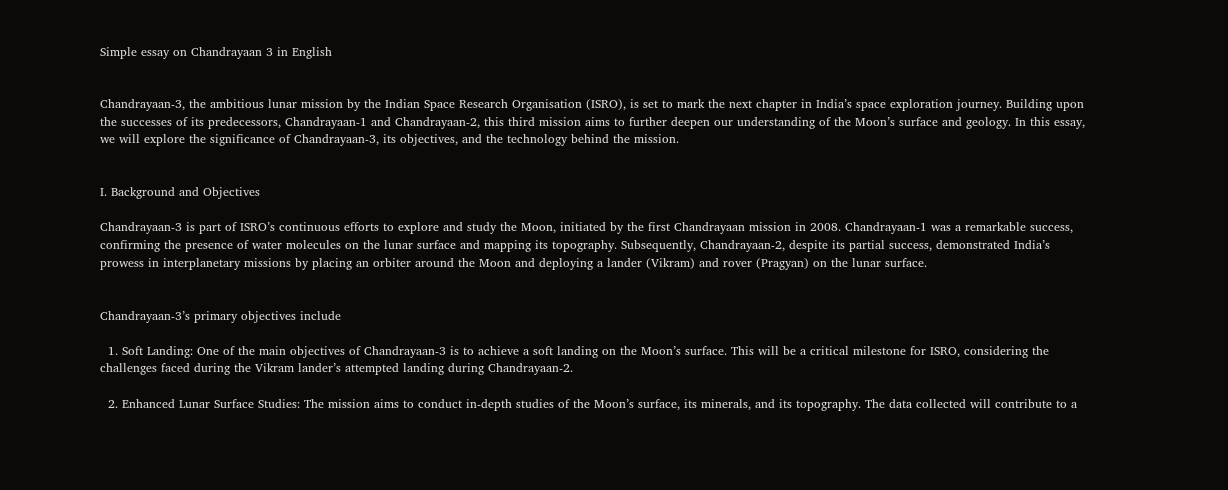Simple essay on Chandrayaan 3 in English


Chandrayaan-3, the ambitious lunar mission by the Indian Space Research Organisation (ISRO), is set to mark the next chapter in India’s space exploration journey. Building upon the successes of its predecessors, Chandrayaan-1 and Chandrayaan-2, this third mission aims to further deepen our understanding of the Moon’s surface and geology. In this essay, we will explore the significance of Chandrayaan-3, its objectives, and the technology behind the mission.


I. Background and Objectives

Chandrayaan-3 is part of ISRO’s continuous efforts to explore and study the Moon, initiated by the first Chandrayaan mission in 2008. Chandrayaan-1 was a remarkable success, confirming the presence of water molecules on the lunar surface and mapping its topography. Subsequently, Chandrayaan-2, despite its partial success, demonstrated India’s prowess in interplanetary missions by placing an orbiter around the Moon and deploying a lander (Vikram) and rover (Pragyan) on the lunar surface.


Chandrayaan-3’s primary objectives include

  1. Soft Landing: One of the main objectives of Chandrayaan-3 is to achieve a soft landing on the Moon’s surface. This will be a critical milestone for ISRO, considering the challenges faced during the Vikram lander’s attempted landing during Chandrayaan-2.

  2. Enhanced Lunar Surface Studies: The mission aims to conduct in-depth studies of the Moon’s surface, its minerals, and its topography. The data collected will contribute to a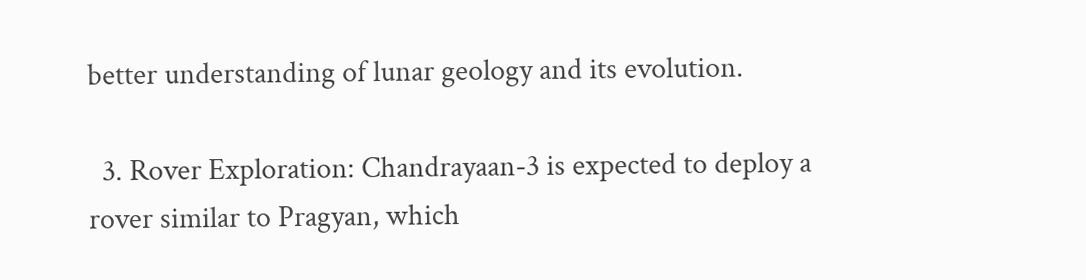better understanding of lunar geology and its evolution.

  3. Rover Exploration: Chandrayaan-3 is expected to deploy a rover similar to Pragyan, which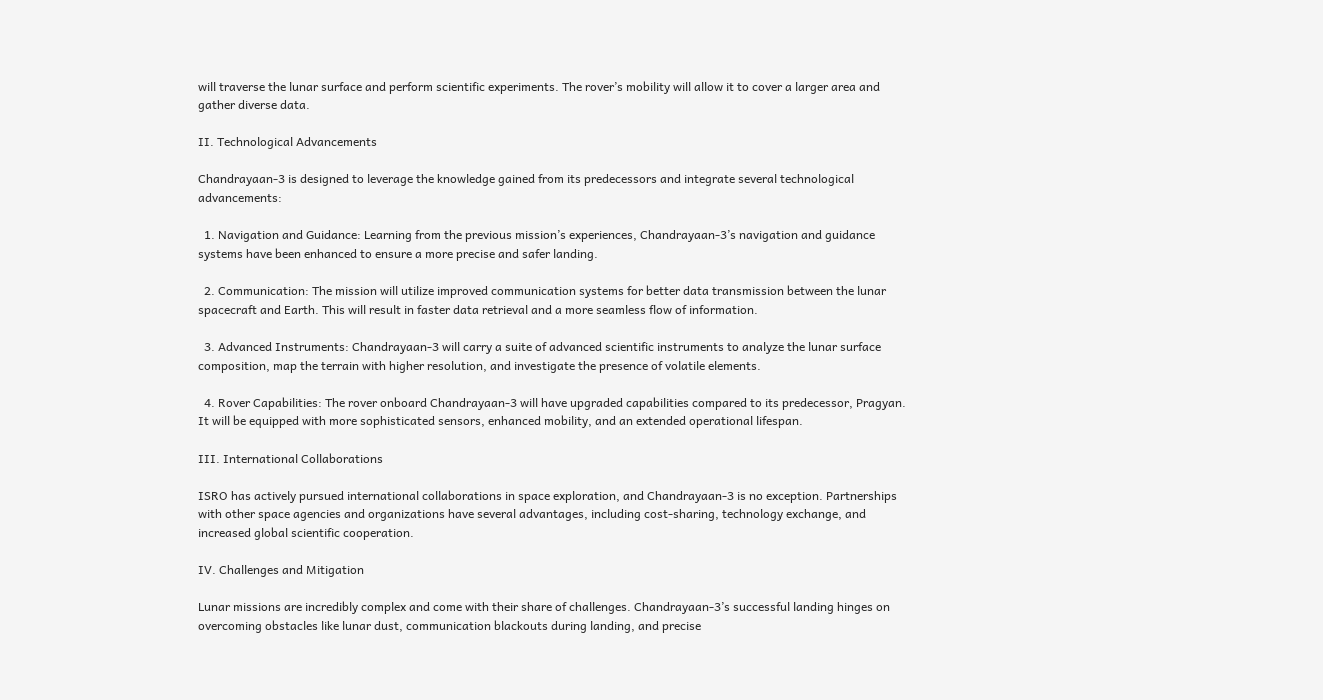will traverse the lunar surface and perform scientific experiments. The rover’s mobility will allow it to cover a larger area and gather diverse data.

II. Technological Advancements

Chandrayaan-3 is designed to leverage the knowledge gained from its predecessors and integrate several technological advancements:

  1. Navigation and Guidance: Learning from the previous mission’s experiences, Chandrayaan-3’s navigation and guidance systems have been enhanced to ensure a more precise and safer landing.

  2. Communication: The mission will utilize improved communication systems for better data transmission between the lunar spacecraft and Earth. This will result in faster data retrieval and a more seamless flow of information.

  3. Advanced Instruments: Chandrayaan-3 will carry a suite of advanced scientific instruments to analyze the lunar surface composition, map the terrain with higher resolution, and investigate the presence of volatile elements.

  4. Rover Capabilities: The rover onboard Chandrayaan-3 will have upgraded capabilities compared to its predecessor, Pragyan. It will be equipped with more sophisticated sensors, enhanced mobility, and an extended operational lifespan.

III. International Collaborations

ISRO has actively pursued international collaborations in space exploration, and Chandrayaan-3 is no exception. Partnerships with other space agencies and organizations have several advantages, including cost-sharing, technology exchange, and increased global scientific cooperation.

IV. Challenges and Mitigation

Lunar missions are incredibly complex and come with their share of challenges. Chandrayaan-3’s successful landing hinges on overcoming obstacles like lunar dust, communication blackouts during landing, and precise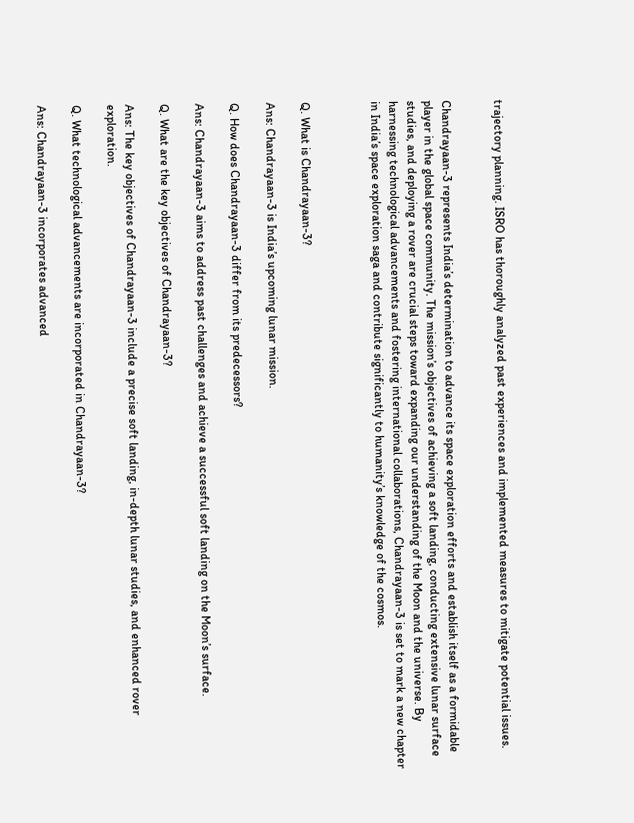trajectory planning. ISRO has thoroughly analyzed past experiences and implemented measures to mitigate potential issues.


Chandrayaan-3 represents India’s determination to advance its space exploration efforts and establish itself as a formidable player in the global space community. The mission’s objectives of achieving a soft landing, conducting extensive lunar surface studies, and deploying a rover are crucial steps toward expanding our understanding of the Moon and the universe. By harnessing technological advancements and fostering international collaborations, Chandrayaan-3 is set to mark a new chapter in India’s space exploration saga and contribute significantly to humanity’s knowledge of the cosmos.



Q. What is Chandrayaan-3?

Ans: Chandrayaan-3 is India’s upcoming lunar mission.

Q. How does Chandrayaan-3 differ from its predecessors?

Ans: Chandrayaan-3 aims to address past challenges and achieve a successful soft landing on the Moon’s surface.

Q. What are the key objectives of Chandrayaan-3?

Ans: The key objectives of Chandrayaan-3 include a precise soft landing, in-depth lunar studies, and enhanced rover exploration.

Q. What technological advancements are incorporated in Chandrayaan-3?

Ans: Chandrayaan-3 incorporates advanced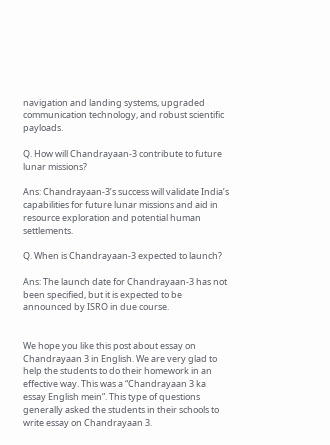navigation and landing systems, upgraded communication technology, and robust scientific payloads.

Q. How will Chandrayaan-3 contribute to future lunar missions?

Ans: Chandrayaan-3’s success will validate India’s capabilities for future lunar missions and aid in resource exploration and potential human settlements.

Q. When is Chandrayaan-3 expected to launch?

Ans: The launch date for Chandrayaan-3 has not been specified, but it is expected to be announced by ISRO in due course.


We hope you like this post about essay on Chandrayaan 3 in English. We are very glad to help the students to do their homework in an effective way. This was a “Chandrayaan 3 ka essay English mein”. This type of questions generally asked the students in their schools to write essay on Chandrayaan 3.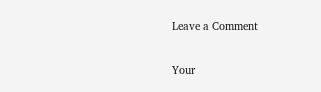Leave a Comment

Your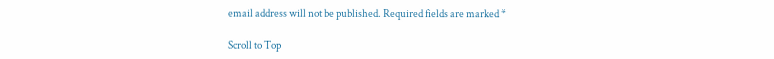email address will not be published. Required fields are marked *

Scroll to Top